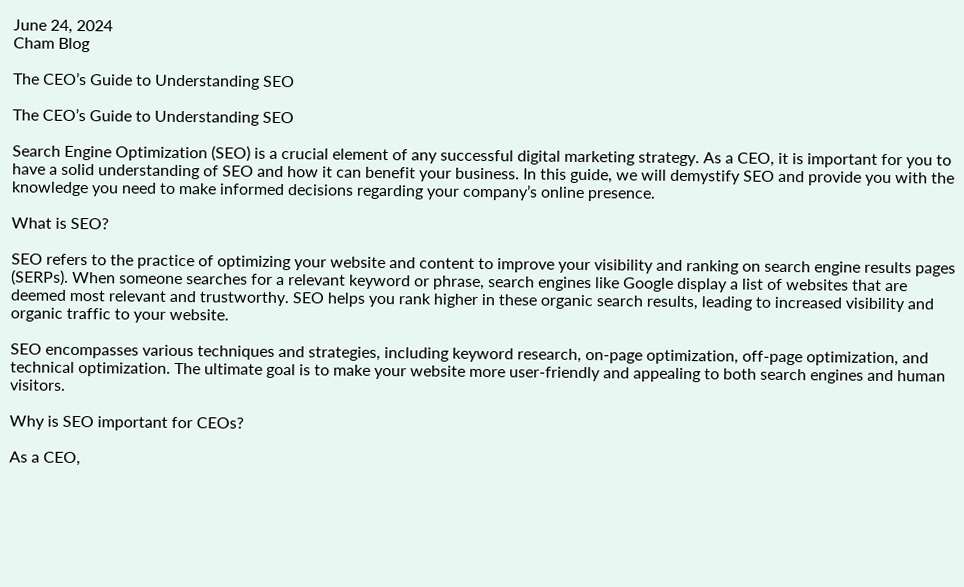June 24, 2024
Cham Blog

The CEO’s Guide to Understanding SEO

The CEO’s Guide to Understanding SEO

Search Engine Optimization (SEO) is a crucial element of any successful digital marketing strategy. As a CEO, it is important for you to have a solid understanding of SEO and how it can benefit your business. In this guide, we will demystify SEO and provide you with the knowledge you need to make informed decisions regarding your company’s online presence.

What is SEO?

SEO refers to the practice of optimizing your website and content to improve your visibility and ranking on search engine results pages (SERPs). When someone searches for a relevant keyword or phrase, search engines like Google display a list of websites that are deemed most relevant and trustworthy. SEO helps you rank higher in these organic search results, leading to increased visibility and organic traffic to your website.

SEO encompasses various techniques and strategies, including keyword research, on-page optimization, off-page optimization, and technical optimization. The ultimate goal is to make your website more user-friendly and appealing to both search engines and human visitors.

Why is SEO important for CEOs?

As a CEO,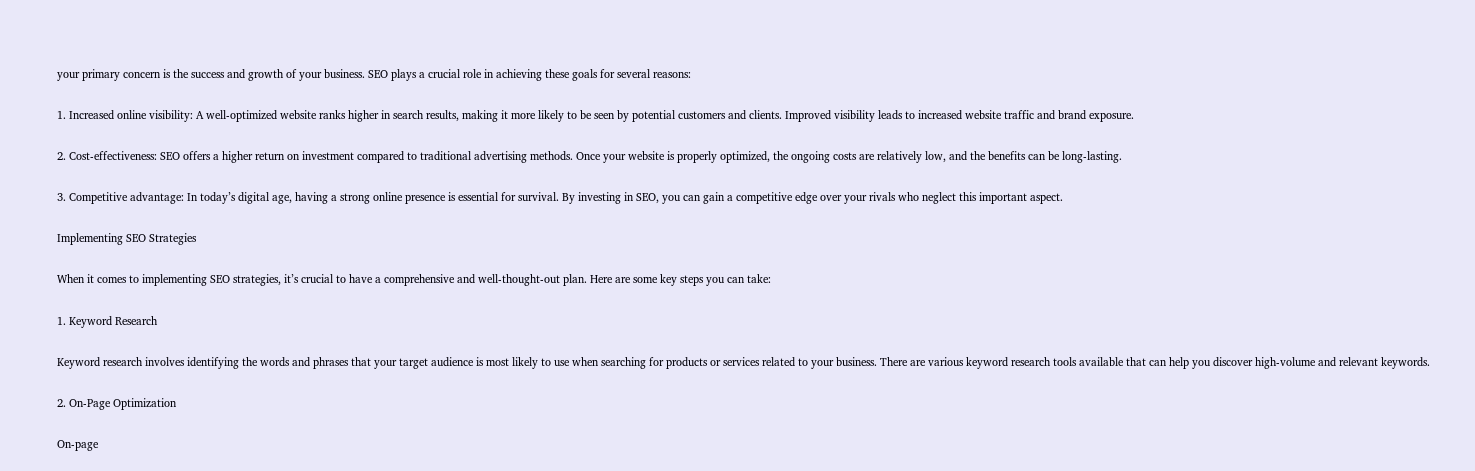your primary concern is the success and growth of your business. SEO plays a crucial role in achieving these goals for several reasons:

1. Increased online visibility: A well-optimized website ranks higher in search results, making it more likely to be seen by potential customers and clients. Improved visibility leads to increased website traffic and brand exposure.

2. Cost-effectiveness: SEO offers a higher return on investment compared to traditional advertising methods. Once your website is properly optimized, the ongoing costs are relatively low, and the benefits can be long-lasting.

3. Competitive advantage: In today’s digital age, having a strong online presence is essential for survival. By investing in SEO, you can gain a competitive edge over your rivals who neglect this important aspect.

Implementing SEO Strategies

When it comes to implementing SEO strategies, it’s crucial to have a comprehensive and well-thought-out plan. Here are some key steps you can take:

1. Keyword Research

Keyword research involves identifying the words and phrases that your target audience is most likely to use when searching for products or services related to your business. There are various keyword research tools available that can help you discover high-volume and relevant keywords.

2. On-Page Optimization

On-page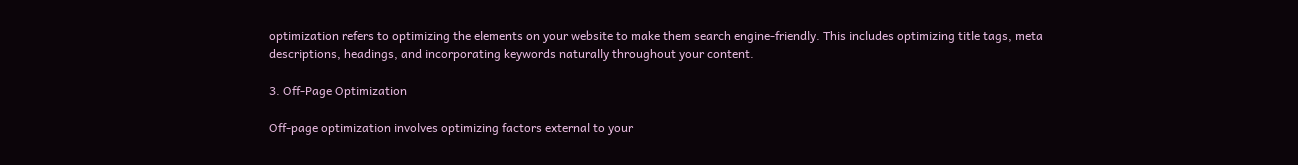optimization refers to optimizing the elements on your website to make them search engine-friendly. This includes optimizing title tags, meta descriptions, headings, and incorporating keywords naturally throughout your content.

3. Off-Page Optimization

Off-page optimization involves optimizing factors external to your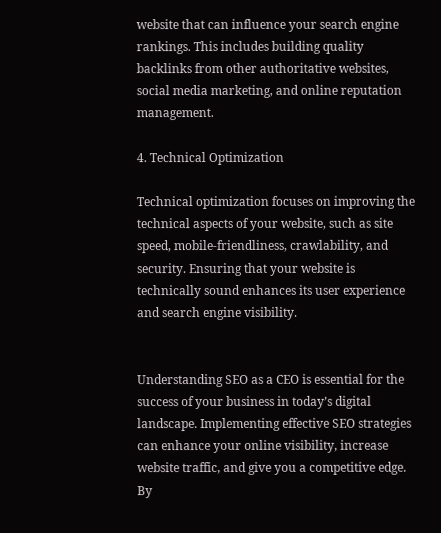website that can influence your search engine rankings. This includes building quality backlinks from other authoritative websites, social media marketing, and online reputation management.

4. Technical Optimization

Technical optimization focuses on improving the technical aspects of your website, such as site speed, mobile-friendliness, crawlability, and security. Ensuring that your website is technically sound enhances its user experience and search engine visibility.


Understanding SEO as a CEO is essential for the success of your business in today’s digital landscape. Implementing effective SEO strategies can enhance your online visibility, increase website traffic, and give you a competitive edge. By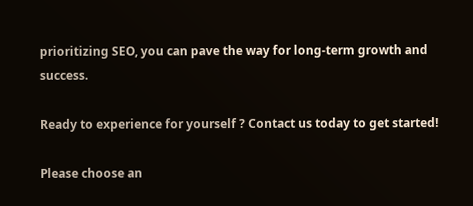prioritizing SEO, you can pave the way for long-term growth and success.

Ready to experience for yourself ? Contact us today to get started!

Please choose an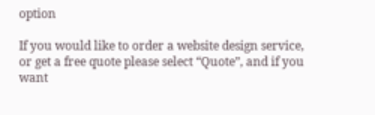option

If you would like to order a website design service, or get a free quote please select “Quote”, and if you want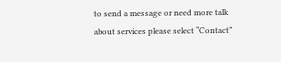to send a message or need more talk about services please select “Contact”